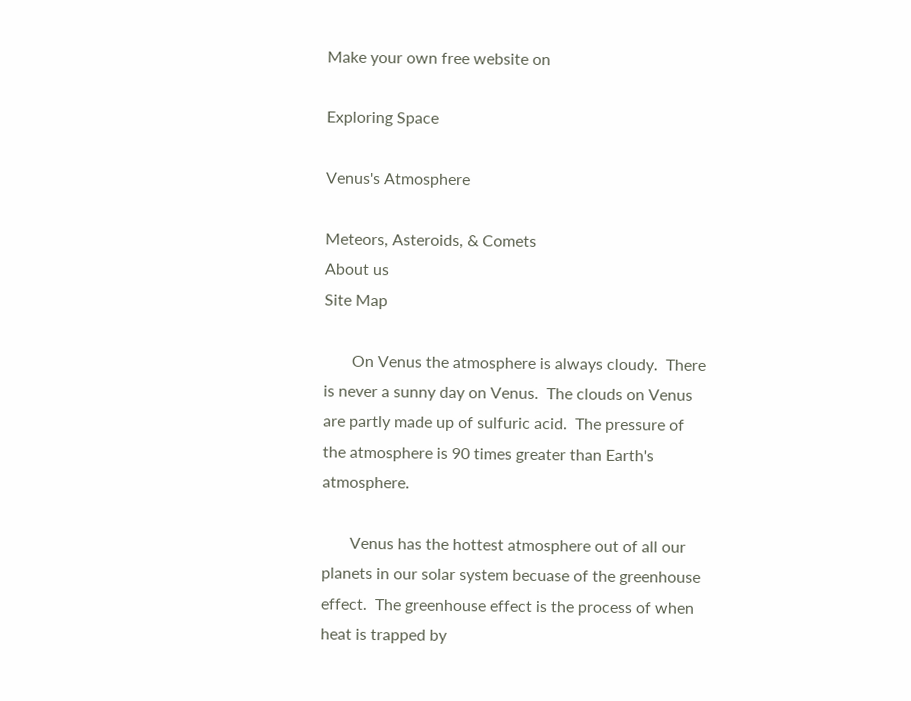Make your own free website on

Exploring Space

Venus's Atmosphere

Meteors, Asteroids, & Comets
About us
Site Map

       On Venus the atmosphere is always cloudy.  There is never a sunny day on Venus.  The clouds on Venus are partly made up of sulfuric acid.  The pressure of the atmosphere is 90 times greater than Earth's atmosphere.

       Venus has the hottest atmosphere out of all our planets in our solar system becuase of the greenhouse effect.  The greenhouse effect is the process of when heat is trapped by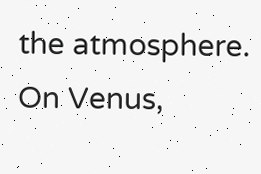the atmosphere.  On Venus,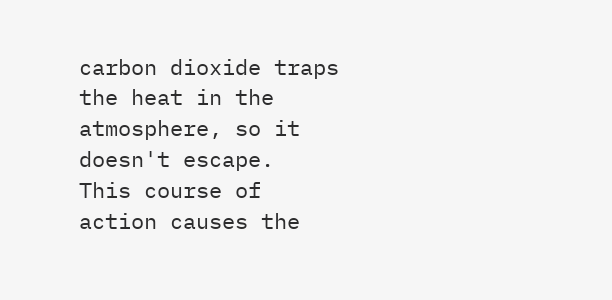carbon dioxide traps the heat in the atmosphere, so it doesn't escape.  This course of action causes the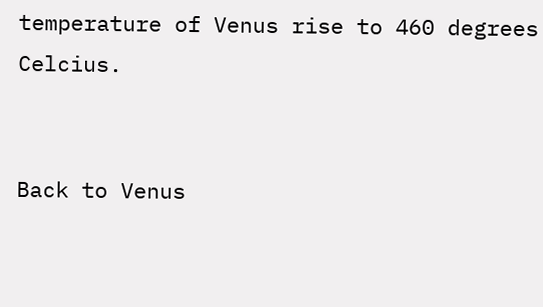temperature of Venus rise to 460 degrees Celcius.


Back to Venus